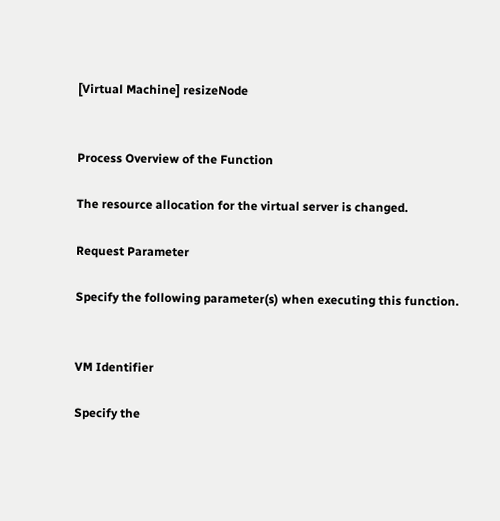[Virtual Machine] resizeNode


Process Overview of the Function

The resource allocation for the virtual server is changed.

Request Parameter

Specify the following parameter(s) when executing this function.


VM Identifier

Specify the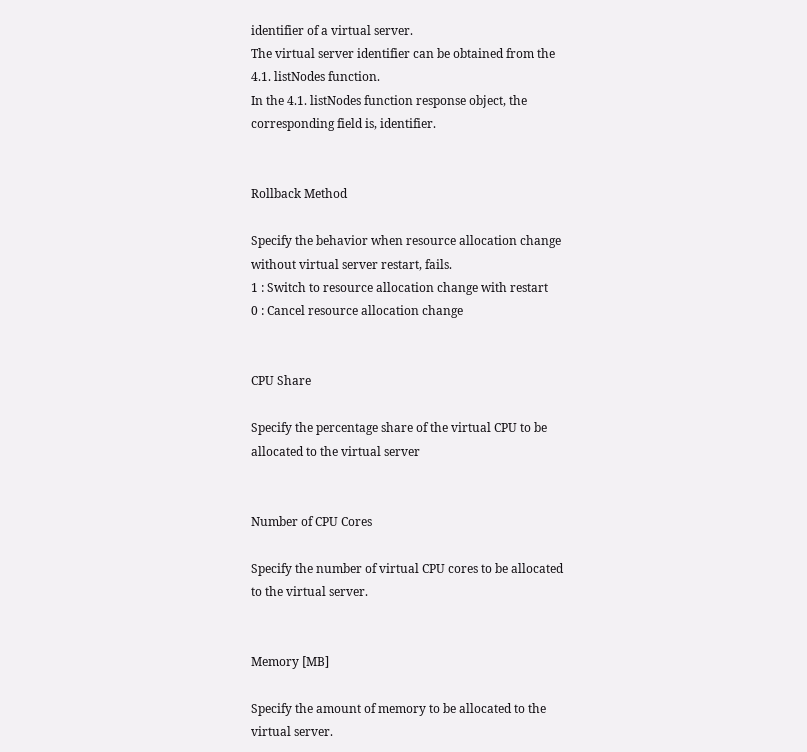identifier of a virtual server.
The virtual server identifier can be obtained from the 4.1. listNodes function.
In the 4.1. listNodes function response object, the corresponding field is, identifier.


Rollback Method

Specify the behavior when resource allocation change without virtual server restart, fails.
1 : Switch to resource allocation change with restart
0 : Cancel resource allocation change


CPU Share

Specify the percentage share of the virtual CPU to be allocated to the virtual server


Number of CPU Cores

Specify the number of virtual CPU cores to be allocated to the virtual server.


Memory [MB]

Specify the amount of memory to be allocated to the virtual server.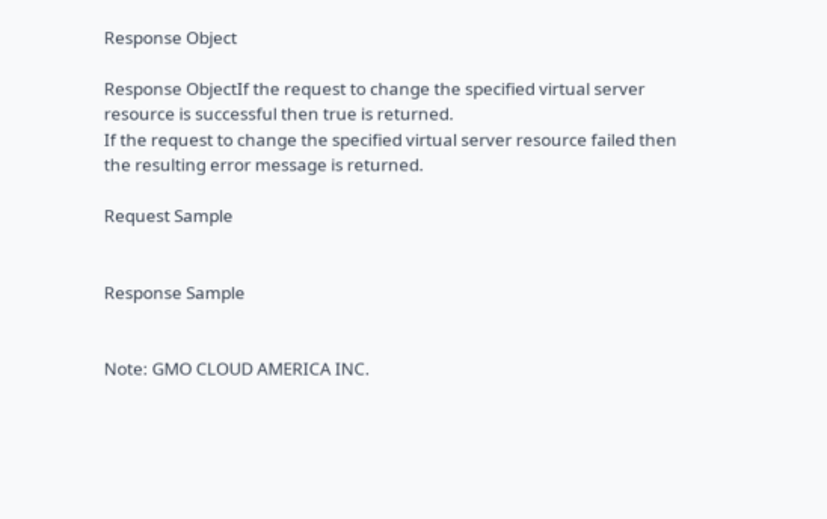Response Object

Response ObjectIf the request to change the specified virtual server resource is successful then true is returned.
If the request to change the specified virtual server resource failed then the resulting error message is returned.

Request Sample


Response Sample


Note: GMO CLOUD AMERICA INC.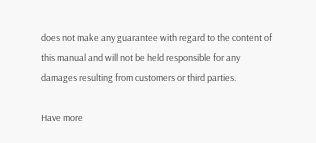does not make any guarantee with regard to the content of this manual and will not be held responsible for any damages resulting from customers or third parties.

Have more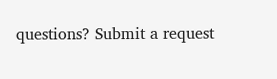questions? Submit a request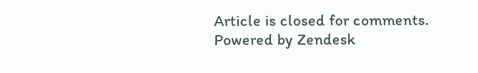Article is closed for comments.
Powered by Zendesk